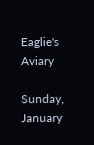Eaglie's Aviary

Sunday, January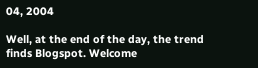04, 2004

Well, at the end of the day, the trend finds Blogspot. Welcome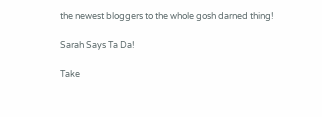the newest bloggers to the whole gosh darned thing!

Sarah Says Ta Da!

Take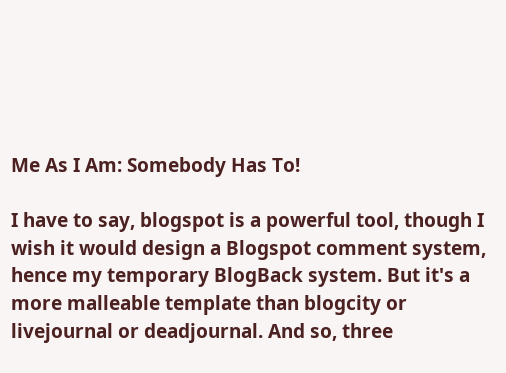Me As I Am: Somebody Has To!

I have to say, blogspot is a powerful tool, though I wish it would design a Blogspot comment system, hence my temporary BlogBack system. But it's a more malleable template than blogcity or livejournal or deadjournal. And so, three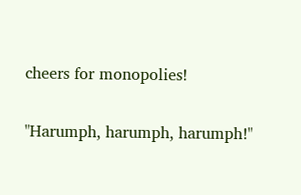cheers for monopolies!

"Harumph, harumph, harumph!"